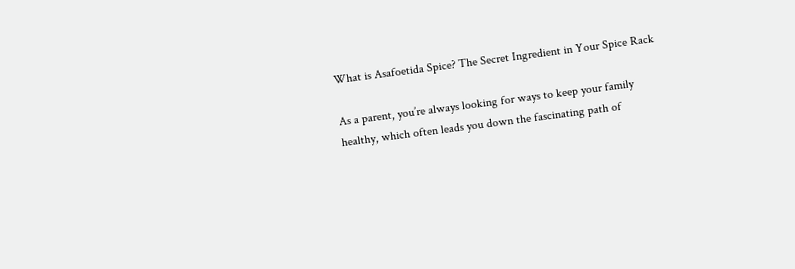What is Asafoetida Spice? The Secret Ingredient in Your Spice Rack

As a parent, you’re always looking for ways to keep your family healthy, which often leads you down the fascinating path of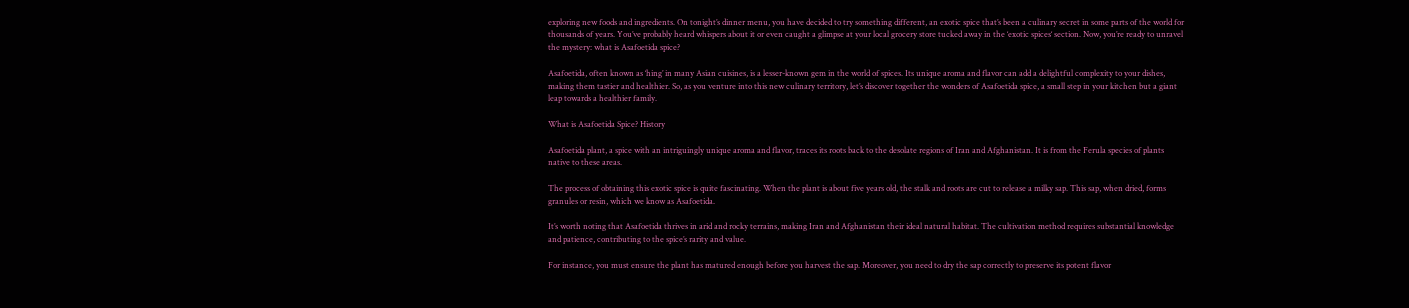exploring new foods and ingredients. On tonight’s dinner menu, you have decided to try something different, an exotic spice that’s been a culinary secret in some parts of the world for thousands of years. You’ve probably heard whispers about it or even caught a glimpse at your local grocery store tucked away in the ‘exotic spices‘ section. Now, you’re ready to unravel the mystery: what is Asafoetida spice?

Asafoetida, often known as ‘hing’ in many Asian cuisines, is a lesser-known gem in the world of spices. Its unique aroma and flavor can add a delightful complexity to your dishes, making them tastier and healthier. So, as you venture into this new culinary territory, let’s discover together the wonders of Asafoetida spice, a small step in your kitchen but a giant leap towards a healthier family.

What is Asafoetida Spice? History

Asafoetida plant, a spice with an intriguingly unique aroma and flavor, traces its roots back to the desolate regions of Iran and Afghanistan. It is from the Ferula species of plants native to these areas.

The process of obtaining this exotic spice is quite fascinating. When the plant is about five years old, the stalk and roots are cut to release a milky sap. This sap, when dried, forms granules or resin, which we know as Asafoetida.

It’s worth noting that Asafoetida thrives in arid and rocky terrains, making Iran and Afghanistan their ideal natural habitat. The cultivation method requires substantial knowledge and patience, contributing to the spice’s rarity and value.

For instance, you must ensure the plant has matured enough before you harvest the sap. Moreover, you need to dry the sap correctly to preserve its potent flavor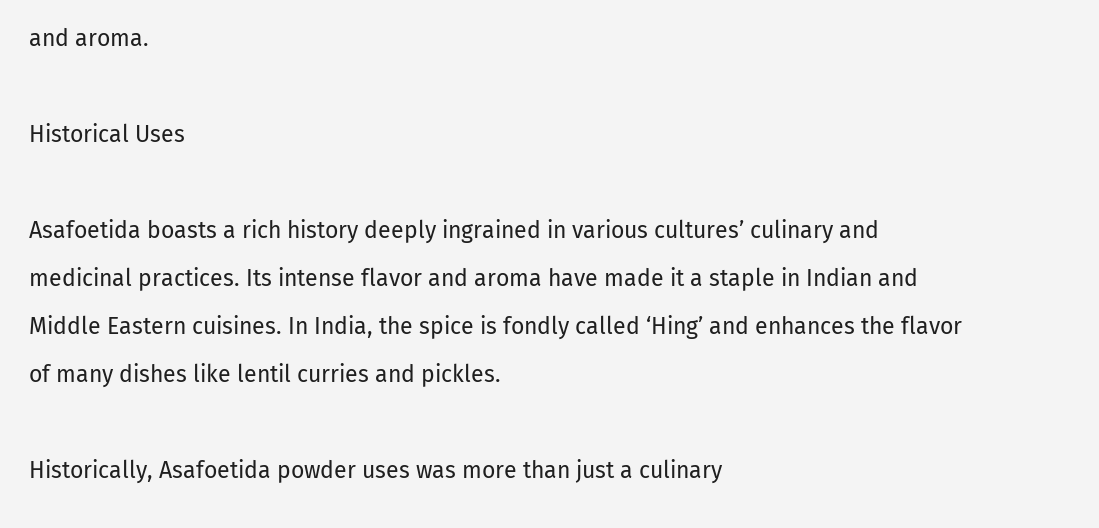and aroma.

Historical Uses

Asafoetida boasts a rich history deeply ingrained in various cultures’ culinary and medicinal practices. Its intense flavor and aroma have made it a staple in Indian and Middle Eastern cuisines. In India, the spice is fondly called ‘Hing’ and enhances the flavor of many dishes like lentil curries and pickles.

Historically, Asafoetida powder uses was more than just a culinary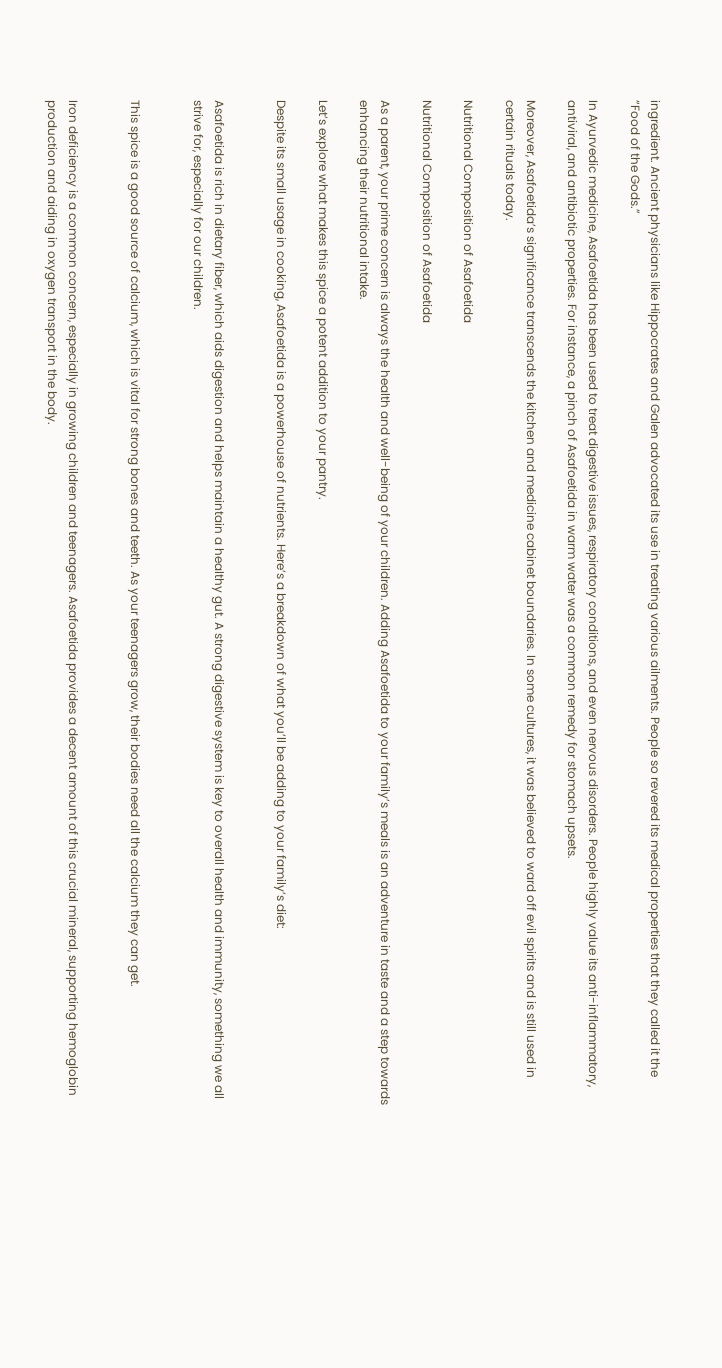ingredient. Ancient physicians like Hippocrates and Galen advocated its use in treating various ailments. People so revered its medical properties that they called it the “Food of the Gods.”

In Ayurvedic medicine, Asafoetida has been used to treat digestive issues, respiratory conditions, and even nervous disorders. People highly value its anti-inflammatory, antiviral, and antibiotic properties. For instance, a pinch of Asafoetida in warm water was a common remedy for stomach upsets.

Moreover, Asafoetida’s significance transcends the kitchen and medicine cabinet boundaries. In some cultures, it was believed to ward off evil spirits and is still used in certain rituals today.

Nutritional Composition of Asafoetida

Nutritional Composition of Asafoetida

As a parent, your prime concern is always the health and well-being of your children. Adding Asafoetida to your family’s meals is an adventure in taste and a step towards enhancing their nutritional intake.

Let’s explore what makes this spice a potent addition to your pantry.

Despite its small usage in cooking, Asafoetida is a powerhouse of nutrients. Here’s a breakdown of what you’ll be adding to your family’s diet:


Asafoetida is rich in dietary fiber, which aids digestion and helps maintain a healthy gut. A strong digestive system is key to overall health and immunity, something we all strive for, especially for our children.


This spice is a good source of calcium, which is vital for strong bones and teeth. As your teenagers grow, their bodies need all the calcium they can get.


Iron deficiency is a common concern, especially in growing children and teenagers. Asafoetida provides a decent amount of this crucial mineral, supporting hemoglobin production and aiding in oxygen transport in the body.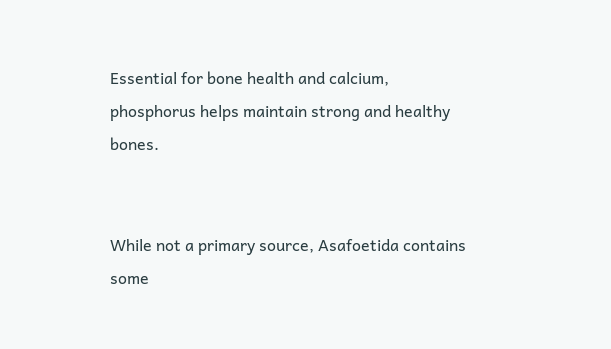Essential for bone health and calcium, phosphorus helps maintain strong and healthy bones.


While not a primary source, Asafoetida contains some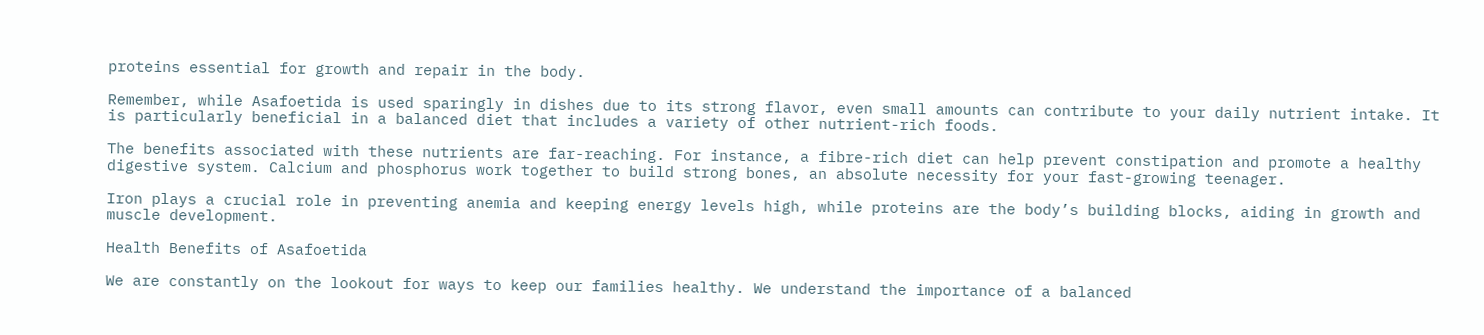proteins essential for growth and repair in the body.

Remember, while Asafoetida is used sparingly in dishes due to its strong flavor, even small amounts can contribute to your daily nutrient intake. It is particularly beneficial in a balanced diet that includes a variety of other nutrient-rich foods.

The benefits associated with these nutrients are far-reaching. For instance, a fibre-rich diet can help prevent constipation and promote a healthy digestive system. Calcium and phosphorus work together to build strong bones, an absolute necessity for your fast-growing teenager.

Iron plays a crucial role in preventing anemia and keeping energy levels high, while proteins are the body’s building blocks, aiding in growth and muscle development.

Health Benefits of Asafoetida

We are constantly on the lookout for ways to keep our families healthy. We understand the importance of a balanced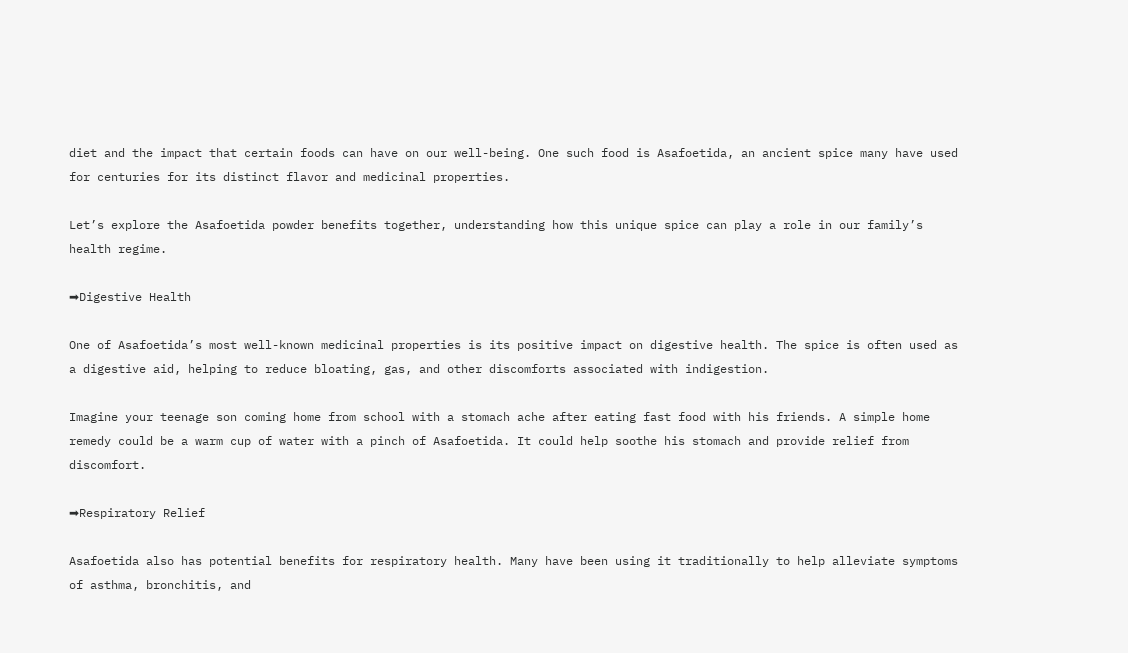diet and the impact that certain foods can have on our well-being. One such food is Asafoetida, an ancient spice many have used for centuries for its distinct flavor and medicinal properties.

Let’s explore the Asafoetida powder benefits together, understanding how this unique spice can play a role in our family’s health regime.

➡Digestive Health

One of Asafoetida’s most well-known medicinal properties is its positive impact on digestive health. The spice is often used as a digestive aid, helping to reduce bloating, gas, and other discomforts associated with indigestion.

Imagine your teenage son coming home from school with a stomach ache after eating fast food with his friends. A simple home remedy could be a warm cup of water with a pinch of Asafoetida. It could help soothe his stomach and provide relief from discomfort.

➡Respiratory Relief

Asafoetida also has potential benefits for respiratory health. Many have been using it traditionally to help alleviate symptoms of asthma, bronchitis, and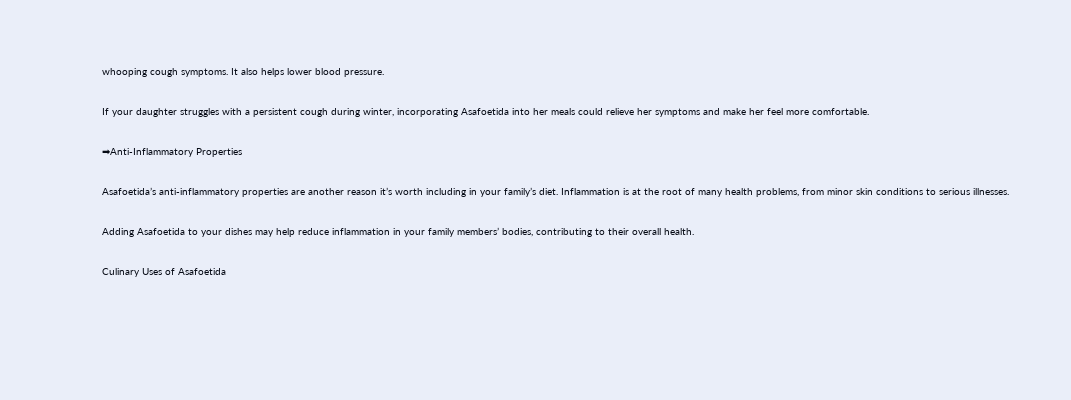whooping cough symptoms. It also helps lower blood pressure.

If your daughter struggles with a persistent cough during winter, incorporating Asafoetida into her meals could relieve her symptoms and make her feel more comfortable.

➡Anti-Inflammatory Properties

Asafoetida’s anti-inflammatory properties are another reason it’s worth including in your family’s diet. Inflammation is at the root of many health problems, from minor skin conditions to serious illnesses.

Adding Asafoetida to your dishes may help reduce inflammation in your family members’ bodies, contributing to their overall health.

Culinary Uses of Asafoetida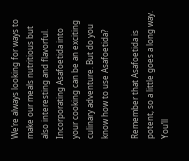We’re always looking for ways to make our meals nutritious but also interesting and flavorful. Incorporating Asafoetida into your cooking can be an exciting culinary adventure. But do you know how to use Asafoetida?

Remember that Asafoetida is potent, so a little goes a long way. You’ll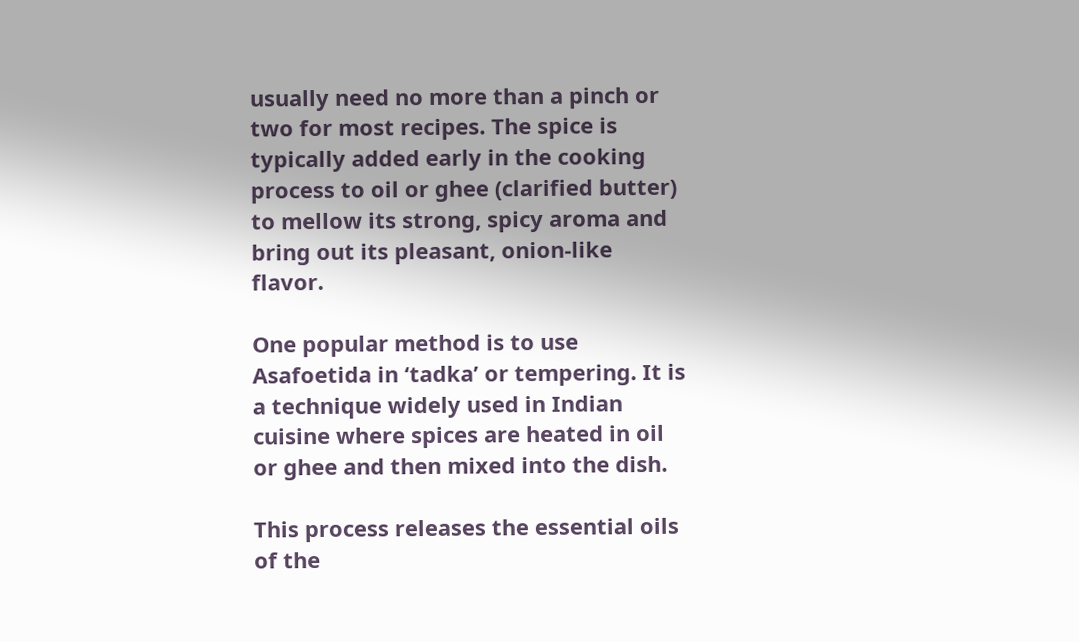usually need no more than a pinch or two for most recipes. The spice is typically added early in the cooking process to oil or ghee (clarified butter) to mellow its strong, spicy aroma and bring out its pleasant, onion-like flavor.

One popular method is to use Asafoetida in ‘tadka’ or tempering. It is a technique widely used in Indian cuisine where spices are heated in oil or ghee and then mixed into the dish.

This process releases the essential oils of the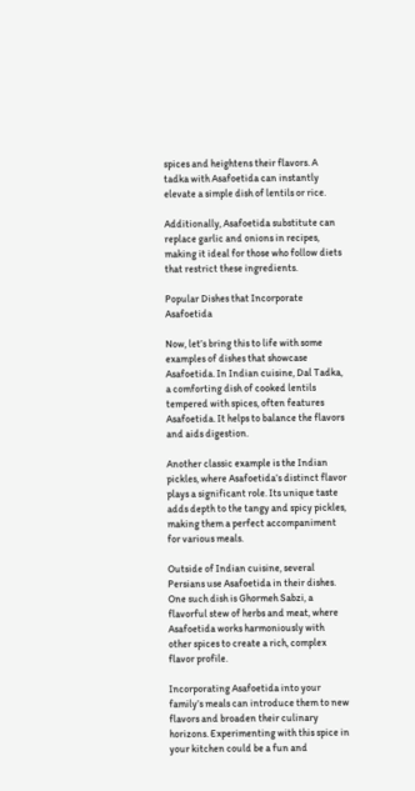spices and heightens their flavors. A tadka with Asafoetida can instantly elevate a simple dish of lentils or rice.

Additionally, Asafoetida substitute can replace garlic and onions in recipes, making it ideal for those who follow diets that restrict these ingredients.

Popular Dishes that Incorporate Asafoetida

Now, let’s bring this to life with some examples of dishes that showcase Asafoetida. In Indian cuisine, Dal Tadka, a comforting dish of cooked lentils tempered with spices, often features Asafoetida. It helps to balance the flavors and aids digestion.

Another classic example is the Indian pickles, where Asafoetida’s distinct flavor plays a significant role. Its unique taste adds depth to the tangy and spicy pickles, making them a perfect accompaniment for various meals.

Outside of Indian cuisine, several Persians use Asafoetida in their dishes. One such dish is Ghormeh Sabzi, a flavorful stew of herbs and meat, where Asafoetida works harmoniously with other spices to create a rich, complex flavor profile.

Incorporating Asafoetida into your family’s meals can introduce them to new flavors and broaden their culinary horizons. Experimenting with this spice in your kitchen could be a fun and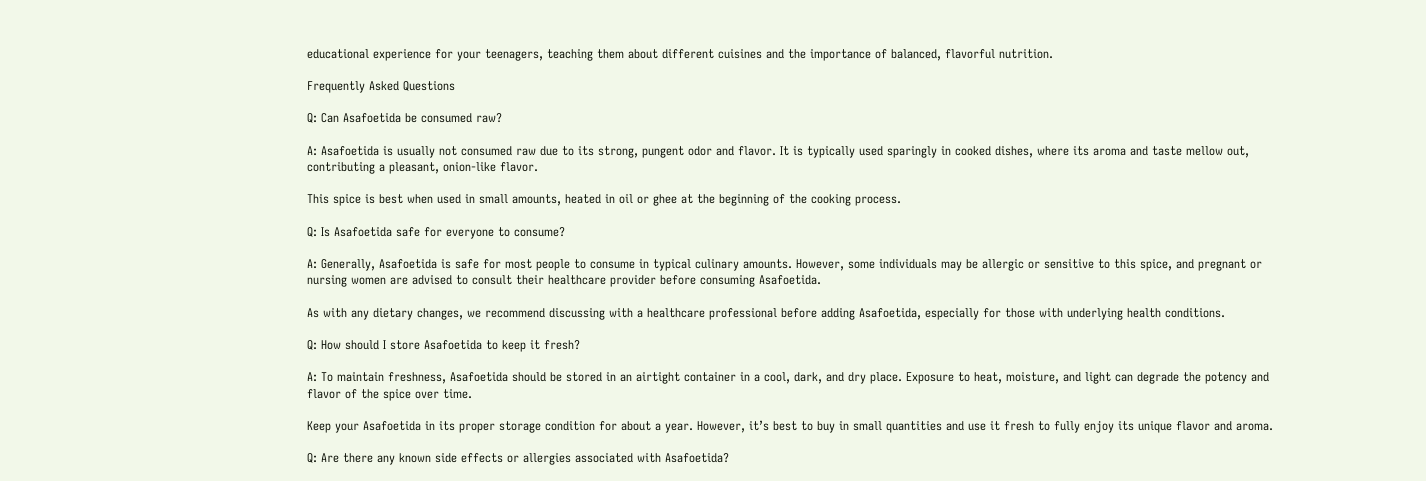educational experience for your teenagers, teaching them about different cuisines and the importance of balanced, flavorful nutrition.

Frequently Asked Questions

Q: Can Asafoetida be consumed raw?

A: Asafoetida is usually not consumed raw due to its strong, pungent odor and flavor. It is typically used sparingly in cooked dishes, where its aroma and taste mellow out, contributing a pleasant, onion-like flavor.

This spice is best when used in small amounts, heated in oil or ghee at the beginning of the cooking process.

Q: Is Asafoetida safe for everyone to consume?

A: Generally, Asafoetida is safe for most people to consume in typical culinary amounts. However, some individuals may be allergic or sensitive to this spice, and pregnant or nursing women are advised to consult their healthcare provider before consuming Asafoetida.

As with any dietary changes, we recommend discussing with a healthcare professional before adding Asafoetida, especially for those with underlying health conditions.

Q: How should I store Asafoetida to keep it fresh?

A: To maintain freshness, Asafoetida should be stored in an airtight container in a cool, dark, and dry place. Exposure to heat, moisture, and light can degrade the potency and flavor of the spice over time.

Keep your Asafoetida in its proper storage condition for about a year. However, it’s best to buy in small quantities and use it fresh to fully enjoy its unique flavor and aroma.

Q: Are there any known side effects or allergies associated with Asafoetida?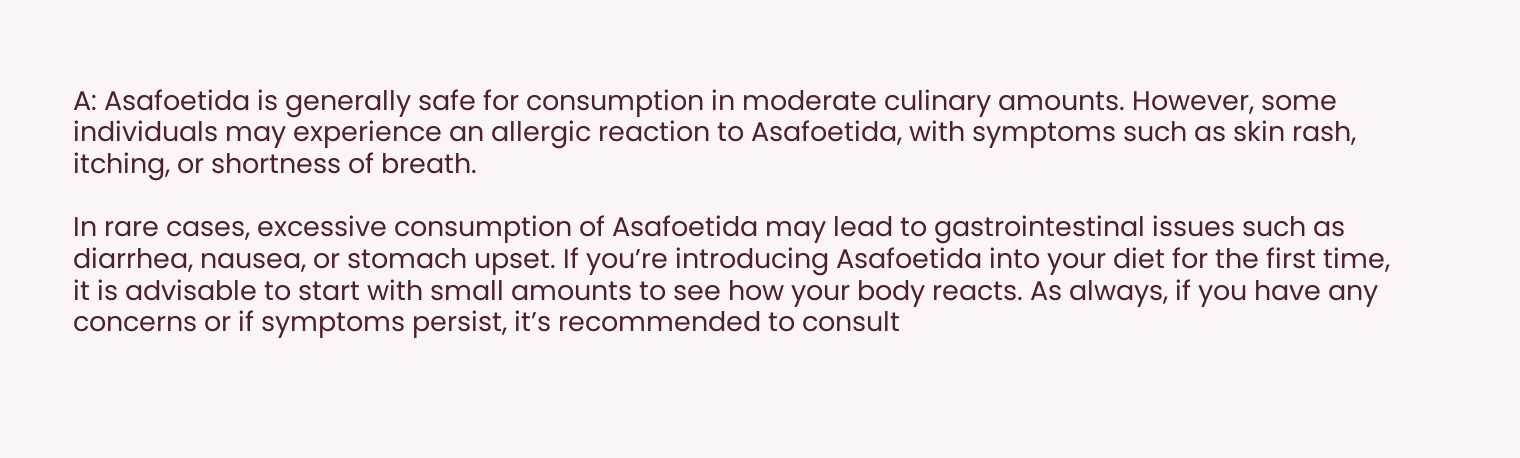A: Asafoetida is generally safe for consumption in moderate culinary amounts. However, some individuals may experience an allergic reaction to Asafoetida, with symptoms such as skin rash, itching, or shortness of breath.

In rare cases, excessive consumption of Asafoetida may lead to gastrointestinal issues such as diarrhea, nausea, or stomach upset. If you’re introducing Asafoetida into your diet for the first time, it is advisable to start with small amounts to see how your body reacts. As always, if you have any concerns or if symptoms persist, it’s recommended to consult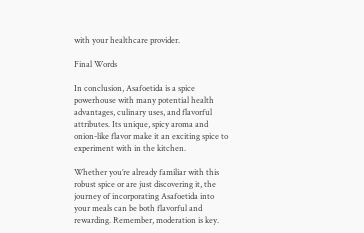with your healthcare provider.

Final Words

In conclusion, Asafoetida is a spice powerhouse with many potential health advantages, culinary uses, and flavorful attributes. Its unique, spicy aroma and onion-like flavor make it an exciting spice to experiment with in the kitchen.

Whether you’re already familiar with this robust spice or are just discovering it, the journey of incorporating Asafoetida into your meals can be both flavorful and rewarding. Remember, moderation is key.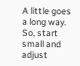A little goes a long way. So, start small and adjust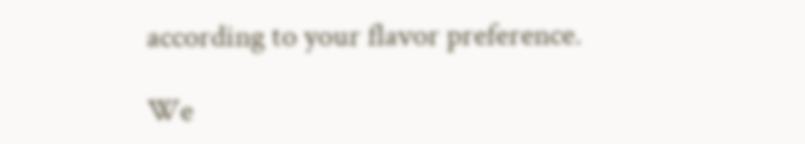according to your flavor preference.

We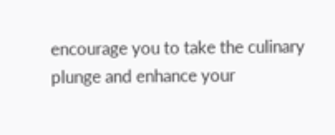encourage you to take the culinary plunge and enhance your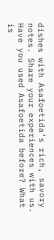dishes with Asafoetida’s rich, savory notes. Share your experiences with us. Have you used Asafoetida before? What is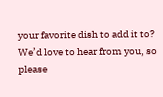your favorite dish to add it to? We’d love to hear from you, so please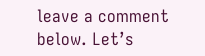leave a comment below. Let’s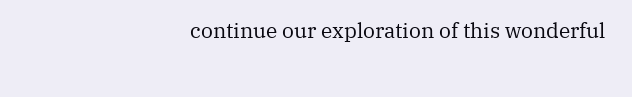continue our exploration of this wonderful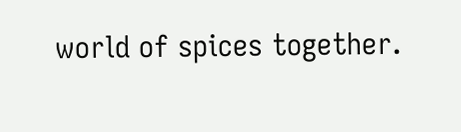world of spices together.